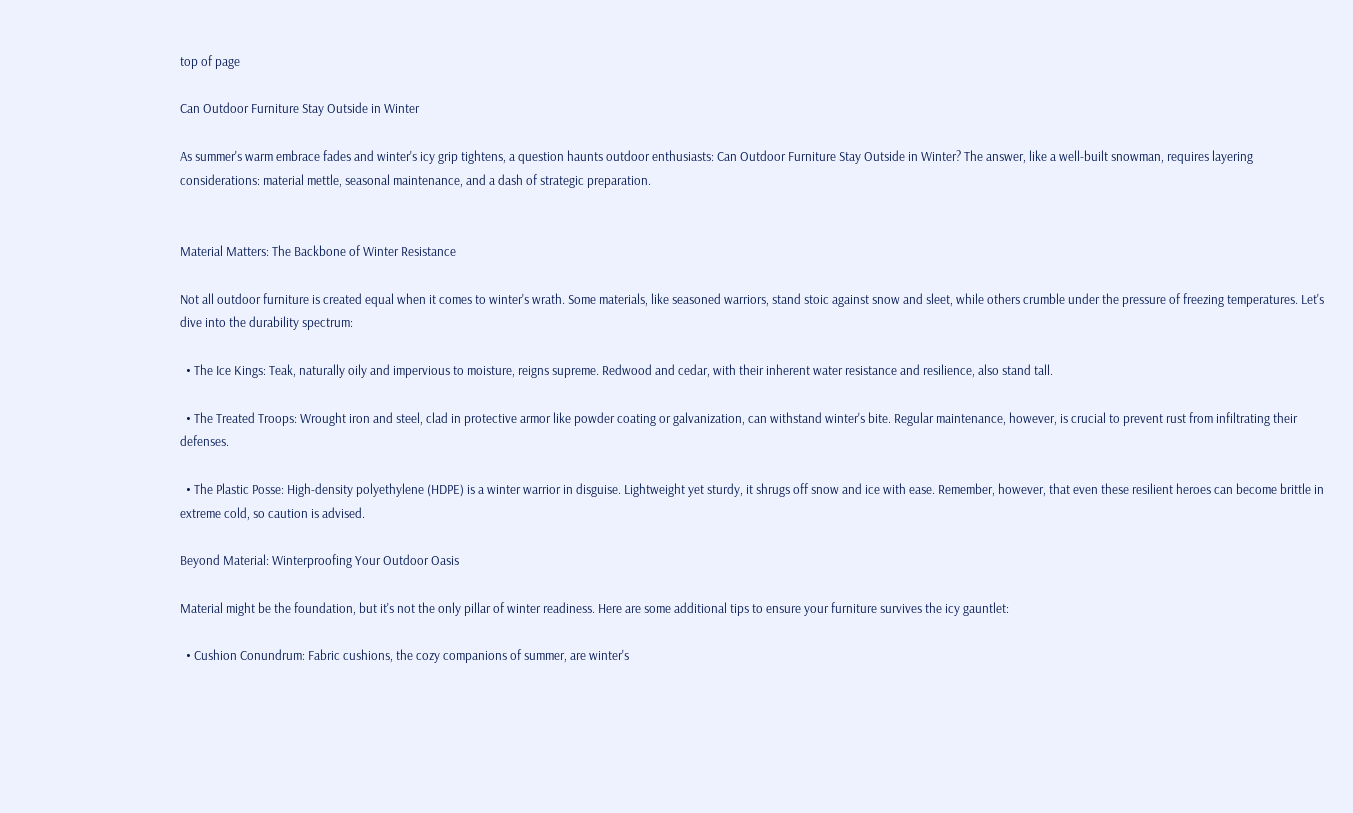top of page

Can Outdoor Furniture Stay Outside in Winter

As summer's warm embrace fades and winter's icy grip tightens, a question haunts outdoor enthusiasts: Can Outdoor Furniture Stay Outside in Winter? The answer, like a well-built snowman, requires layering considerations: material mettle, seasonal maintenance, and a dash of strategic preparation.


Material Matters: The Backbone of Winter Resistance

Not all outdoor furniture is created equal when it comes to winter's wrath. Some materials, like seasoned warriors, stand stoic against snow and sleet, while others crumble under the pressure of freezing temperatures. Let's dive into the durability spectrum:

  • The Ice Kings: Teak, naturally oily and impervious to moisture, reigns supreme. Redwood and cedar, with their inherent water resistance and resilience, also stand tall.

  • The Treated Troops: Wrought iron and steel, clad in protective armor like powder coating or galvanization, can withstand winter's bite. Regular maintenance, however, is crucial to prevent rust from infiltrating their defenses.

  • The Plastic Posse: High-density polyethylene (HDPE) is a winter warrior in disguise. Lightweight yet sturdy, it shrugs off snow and ice with ease. Remember, however, that even these resilient heroes can become brittle in extreme cold, so caution is advised.

Beyond Material: Winterproofing Your Outdoor Oasis

Material might be the foundation, but it's not the only pillar of winter readiness. Here are some additional tips to ensure your furniture survives the icy gauntlet:

  • Cushion Conundrum: Fabric cushions, the cozy companions of summer, are winter's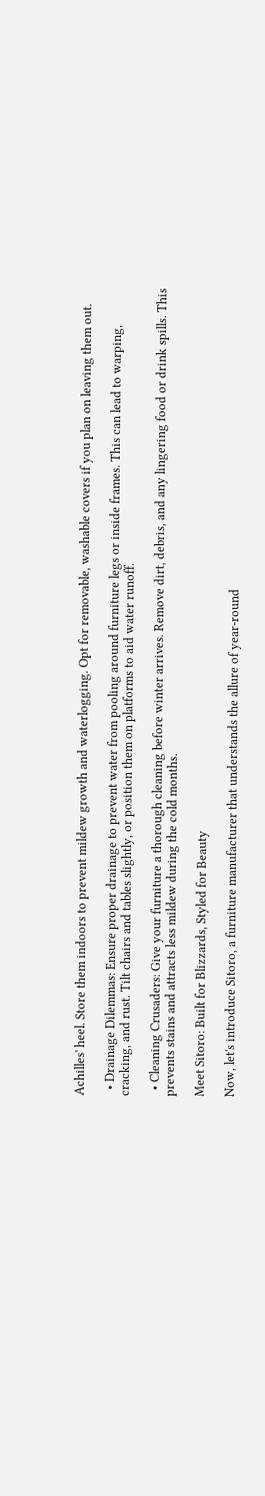Achilles' heel. Store them indoors to prevent mildew growth and waterlogging. Opt for removable, washable covers if you plan on leaving them out.

  • Drainage Dilemmas: Ensure proper drainage to prevent water from pooling around furniture legs or inside frames. This can lead to warping, cracking, and rust. Tilt chairs and tables slightly, or position them on platforms to aid water runoff.

  • Cleaning Crusaders: Give your furniture a thorough cleaning before winter arrives. Remove dirt, debris, and any lingering food or drink spills. This prevents stains and attracts less mildew during the cold months.

Meet Sitoro: Built for Blizzards, Styled for Beauty

Now, let's introduce Sitoro, a furniture manufacturer that understands the allure of year-round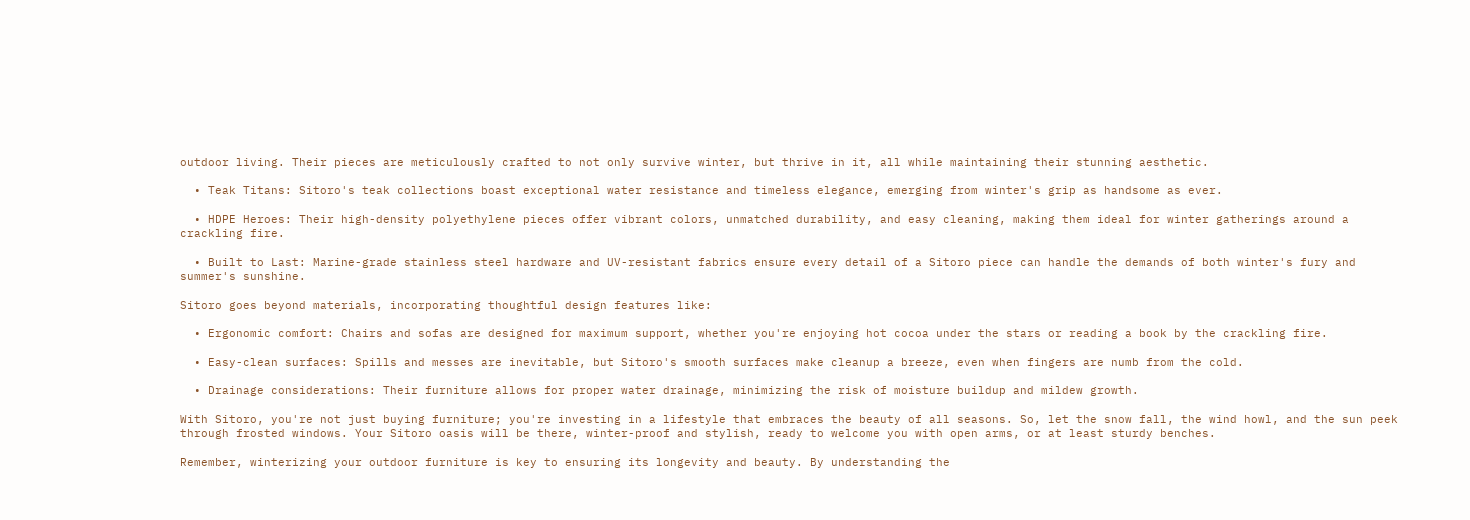outdoor living. Their pieces are meticulously crafted to not only survive winter, but thrive in it, all while maintaining their stunning aesthetic.

  • Teak Titans: Sitoro's teak collections boast exceptional water resistance and timeless elegance, emerging from winter's grip as handsome as ever.

  • HDPE Heroes: Their high-density polyethylene pieces offer vibrant colors, unmatched durability, and easy cleaning, making them ideal for winter gatherings around a crackling fire.

  • Built to Last: Marine-grade stainless steel hardware and UV-resistant fabrics ensure every detail of a Sitoro piece can handle the demands of both winter's fury and summer's sunshine.

Sitoro goes beyond materials, incorporating thoughtful design features like:

  • Ergonomic comfort: Chairs and sofas are designed for maximum support, whether you're enjoying hot cocoa under the stars or reading a book by the crackling fire.

  • Easy-clean surfaces: Spills and messes are inevitable, but Sitoro's smooth surfaces make cleanup a breeze, even when fingers are numb from the cold.

  • Drainage considerations: Their furniture allows for proper water drainage, minimizing the risk of moisture buildup and mildew growth.

With Sitoro, you're not just buying furniture; you're investing in a lifestyle that embraces the beauty of all seasons. So, let the snow fall, the wind howl, and the sun peek through frosted windows. Your Sitoro oasis will be there, winter-proof and stylish, ready to welcome you with open arms, or at least sturdy benches.

Remember, winterizing your outdoor furniture is key to ensuring its longevity and beauty. By understanding the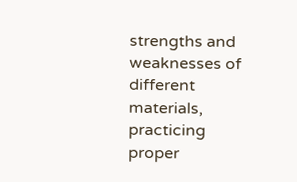strengths and weaknesses of different materials, practicing proper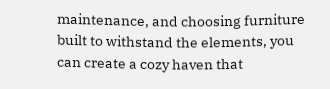maintenance, and choosing furniture built to withstand the elements, you can create a cozy haven that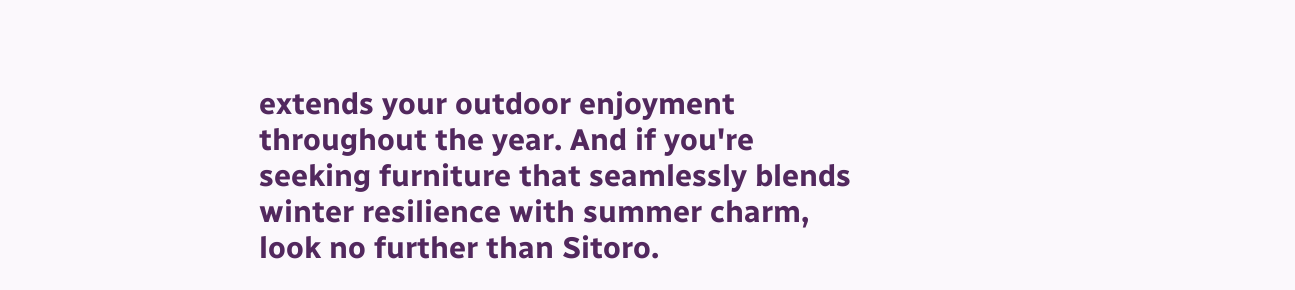extends your outdoor enjoyment throughout the year. And if you're seeking furniture that seamlessly blends winter resilience with summer charm, look no further than Sitoro.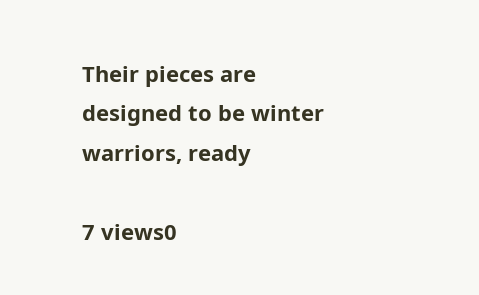Their pieces are designed to be winter warriors, ready

7 views0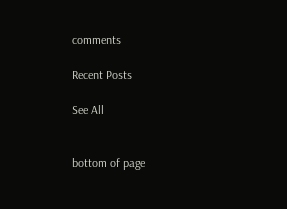comments

Recent Posts

See All


bottom of page